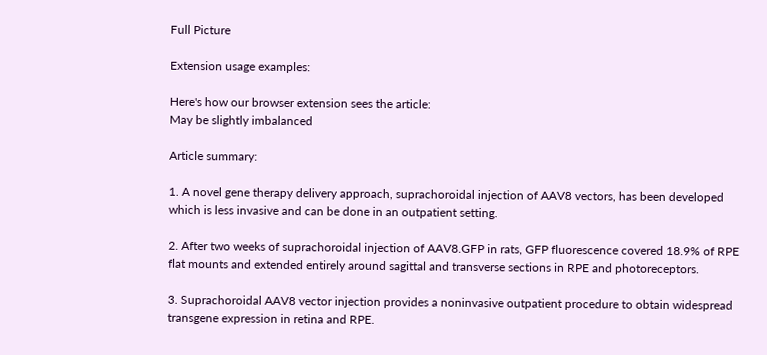Full Picture

Extension usage examples:

Here's how our browser extension sees the article:
May be slightly imbalanced

Article summary:

1. A novel gene therapy delivery approach, suprachoroidal injection of AAV8 vectors, has been developed which is less invasive and can be done in an outpatient setting.

2. After two weeks of suprachoroidal injection of AAV8.GFP in rats, GFP fluorescence covered 18.9% of RPE flat mounts and extended entirely around sagittal and transverse sections in RPE and photoreceptors.

3. Suprachoroidal AAV8 vector injection provides a noninvasive outpatient procedure to obtain widespread transgene expression in retina and RPE.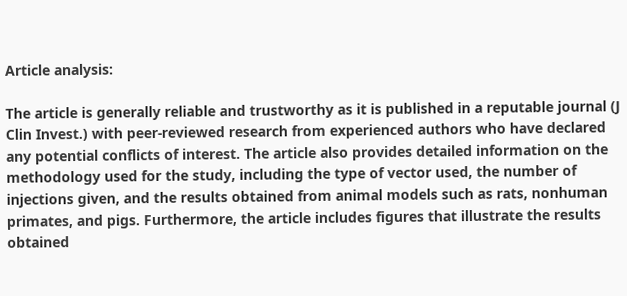Article analysis:

The article is generally reliable and trustworthy as it is published in a reputable journal (J Clin Invest.) with peer-reviewed research from experienced authors who have declared any potential conflicts of interest. The article also provides detailed information on the methodology used for the study, including the type of vector used, the number of injections given, and the results obtained from animal models such as rats, nonhuman primates, and pigs. Furthermore, the article includes figures that illustrate the results obtained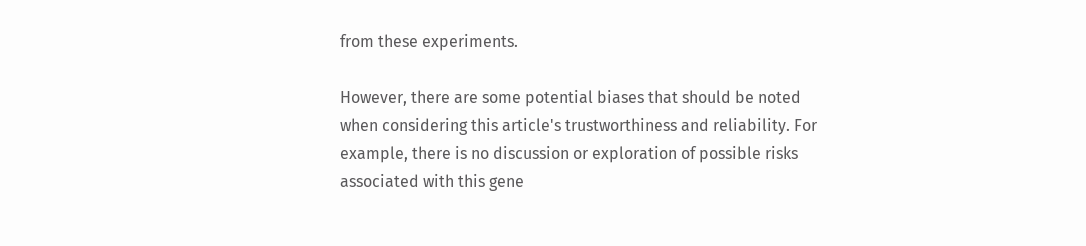from these experiments.

However, there are some potential biases that should be noted when considering this article's trustworthiness and reliability. For example, there is no discussion or exploration of possible risks associated with this gene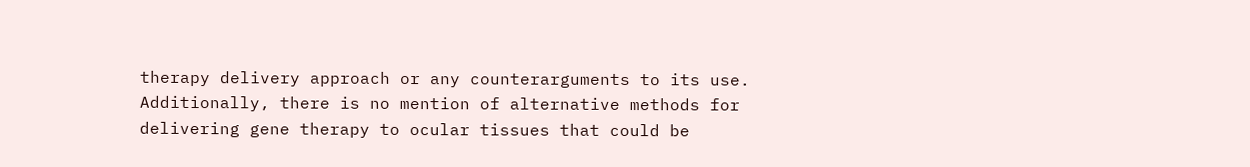therapy delivery approach or any counterarguments to its use. Additionally, there is no mention of alternative methods for delivering gene therapy to ocular tissues that could be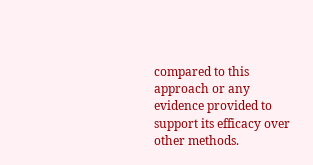compared to this approach or any evidence provided to support its efficacy over other methods.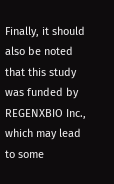Finally, it should also be noted that this study was funded by REGENXBIO Inc., which may lead to some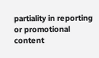partiality in reporting or promotional content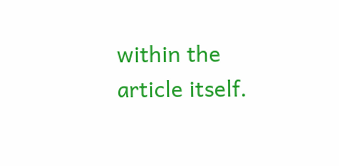within the article itself.